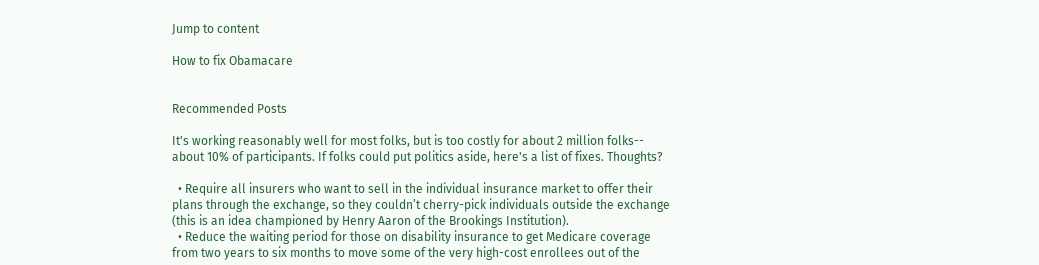Jump to content

How to fix Obamacare


Recommended Posts

It's working reasonably well for most folks, but is too costly for about 2 million folks-- about 10% of participants. If folks could put politics aside, here's a list of fixes. Thoughts?

  • Require all insurers who want to sell in the individual insurance market to offer their plans through the exchange, so they couldn’t cherry-pick individuals outside the exchange (this is an idea championed by Henry Aaron of the Brookings Institution).
  • Reduce the waiting period for those on disability insurance to get Medicare coverage from two years to six months to move some of the very high-cost enrollees out of the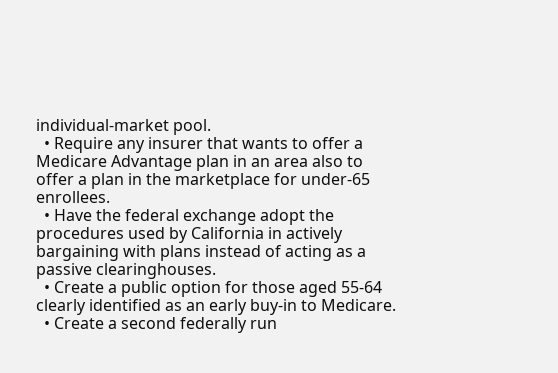individual-market pool.
  • Require any insurer that wants to offer a Medicare Advantage plan in an area also to offer a plan in the marketplace for under-65 enrollees.
  • Have the federal exchange adopt the procedures used by California in actively bargaining with plans instead of acting as a passive clearinghouses.
  • Create a public option for those aged 55-64 clearly identified as an early buy-in to Medicare.
  • Create a second federally run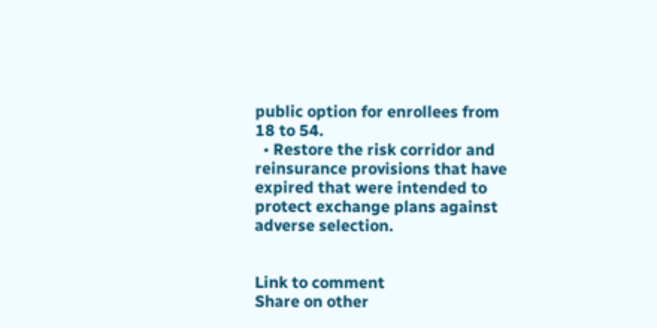public option for enrollees from 18 to 54.
  • Restore the risk corridor and reinsurance provisions that have expired that were intended to protect exchange plans against adverse selection.


Link to comment
Share on other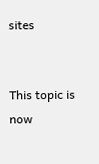sites


This topic is now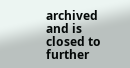archived and is closed to further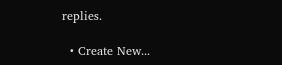replies.

  • Create New...